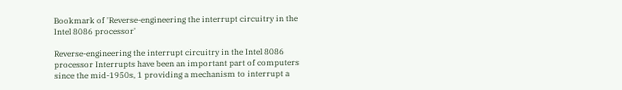Bookmark of 'Reverse-engineering the interrupt circuitry in the Intel 8086 processor'

Reverse-engineering the interrupt circuitry in the Intel 8086 processor Interrupts have been an important part of computers since the mid-1950s, 1 providing a mechanism to interrupt a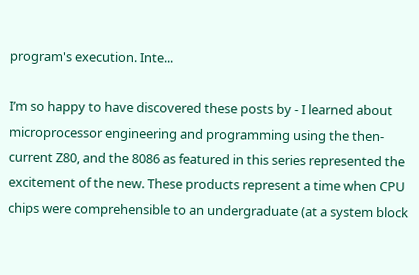program's execution. Inte...

I’m so happy to have discovered these posts by - I learned about microprocessor engineering and programming using the then-current Z80, and the 8086 as featured in this series represented the excitement of the new. These products represent a time when CPU chips were comprehensible to an undergraduate (at a system block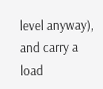level anyway), and carry a load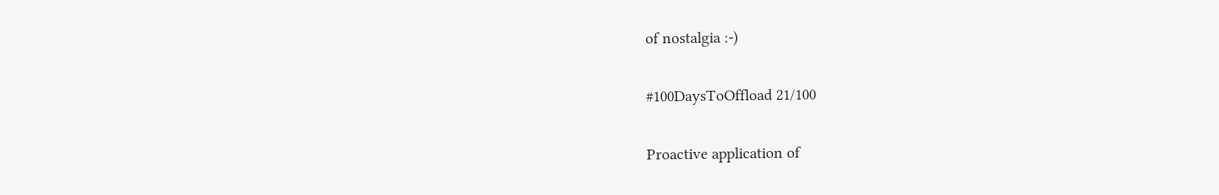of nostalgia :-)

#100DaysToOffload 21/100

Proactive application of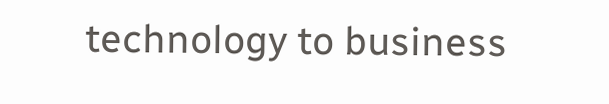technology to business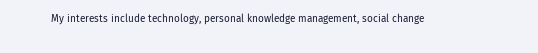My interests include technology, personal knowledge management, social change